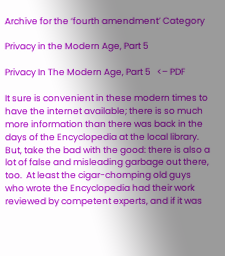Archive for the ‘fourth amendment’ Category

Privacy in the Modern Age, Part 5

Privacy In The Modern Age, Part 5   <– PDF

It sure is convenient in these modern times to have the internet available; there is so much more information than there was back in the days of the Encyclopedia at the local library.  But, take the bad with the good: there is also a lot of false and misleading garbage out there, too.  At least the cigar-chomping old guys who wrote the Encyclopedia had their work reviewed by competent experts, and if it was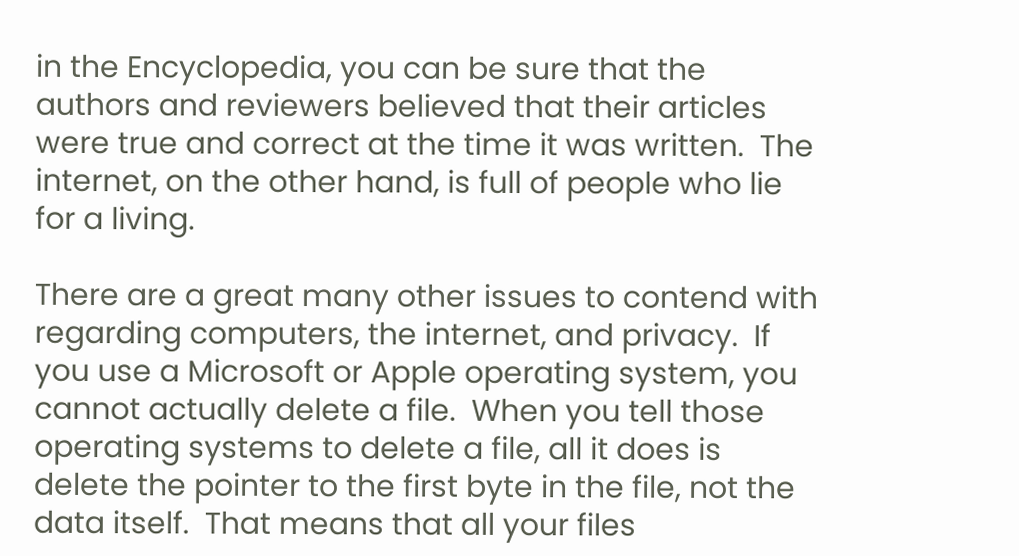in the Encyclopedia, you can be sure that the authors and reviewers believed that their articles were true and correct at the time it was written.  The internet, on the other hand, is full of people who lie for a living.

There are a great many other issues to contend with regarding computers, the internet, and privacy.  If you use a Microsoft or Apple operating system, you cannot actually delete a file.  When you tell those operating systems to delete a file, all it does is delete the pointer to the first byte in the file, not the data itself.  That means that all your files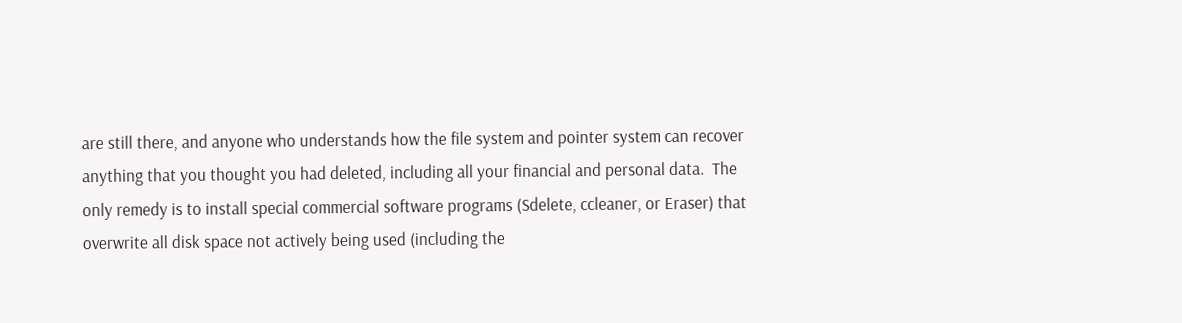are still there, and anyone who understands how the file system and pointer system can recover anything that you thought you had deleted, including all your financial and personal data.  The only remedy is to install special commercial software programs (Sdelete, ccleaner, or Eraser) that overwrite all disk space not actively being used (including the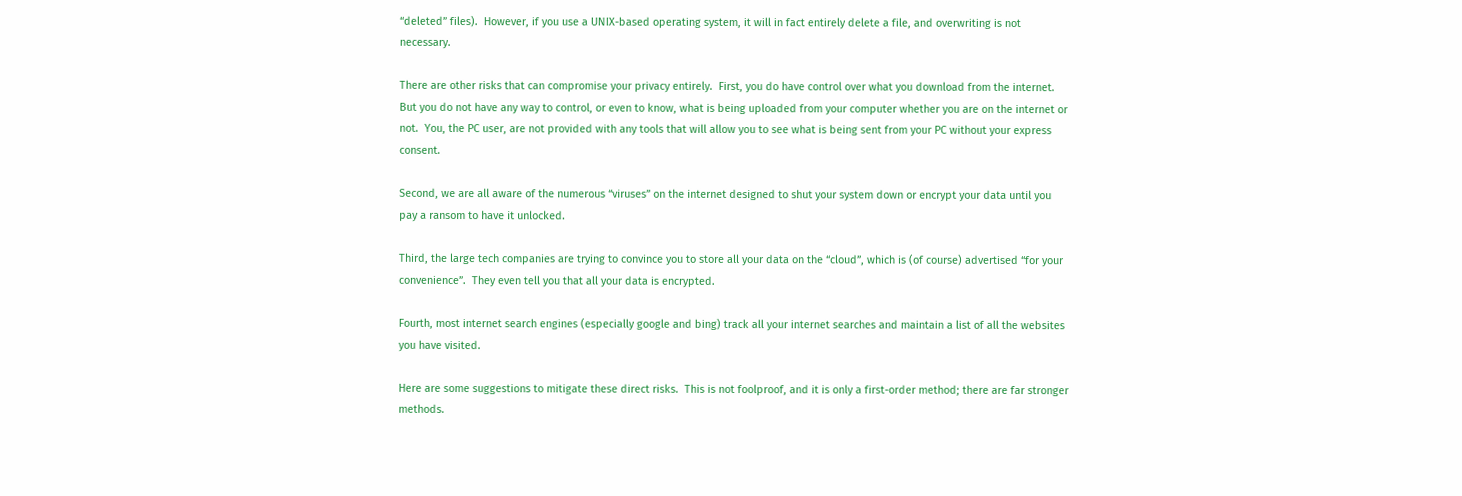“deleted” files).  However, if you use a UNIX-based operating system, it will in fact entirely delete a file, and overwriting is not necessary.

There are other risks that can compromise your privacy entirely.  First, you do have control over what you download from the internet.  But you do not have any way to control, or even to know, what is being uploaded from your computer whether you are on the internet or not.  You, the PC user, are not provided with any tools that will allow you to see what is being sent from your PC without your express consent.

Second, we are all aware of the numerous “viruses” on the internet designed to shut your system down or encrypt your data until you pay a ransom to have it unlocked.

Third, the large tech companies are trying to convince you to store all your data on the “cloud”, which is (of course) advertised “for your convenience”.  They even tell you that all your data is encrypted.

Fourth, most internet search engines (especially google and bing) track all your internet searches and maintain a list of all the websites you have visited.

Here are some suggestions to mitigate these direct risks.  This is not foolproof, and it is only a first-order method; there are far stronger methods.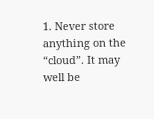1. Never store anything on the “cloud”. It may well be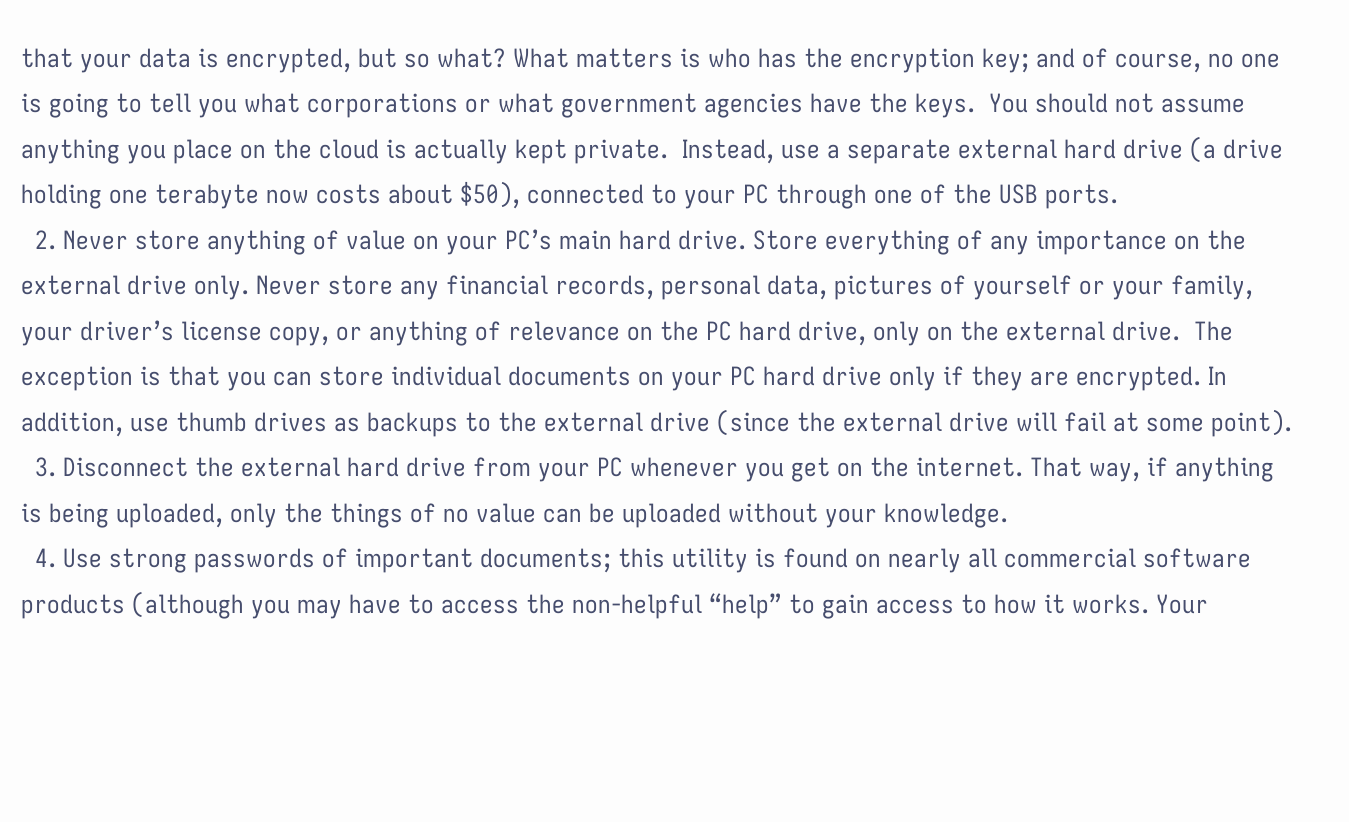that your data is encrypted, but so what? What matters is who has the encryption key; and of course, no one is going to tell you what corporations or what government agencies have the keys.  You should not assume anything you place on the cloud is actually kept private.  Instead, use a separate external hard drive (a drive holding one terabyte now costs about $50), connected to your PC through one of the USB ports.
  2. Never store anything of value on your PC’s main hard drive. Store everything of any importance on the external drive only. Never store any financial records, personal data, pictures of yourself or your family, your driver’s license copy, or anything of relevance on the PC hard drive, only on the external drive.  The exception is that you can store individual documents on your PC hard drive only if they are encrypted. In addition, use thumb drives as backups to the external drive (since the external drive will fail at some point).
  3. Disconnect the external hard drive from your PC whenever you get on the internet. That way, if anything is being uploaded, only the things of no value can be uploaded without your knowledge.
  4. Use strong passwords of important documents; this utility is found on nearly all commercial software products (although you may have to access the non-helpful “help” to gain access to how it works. Your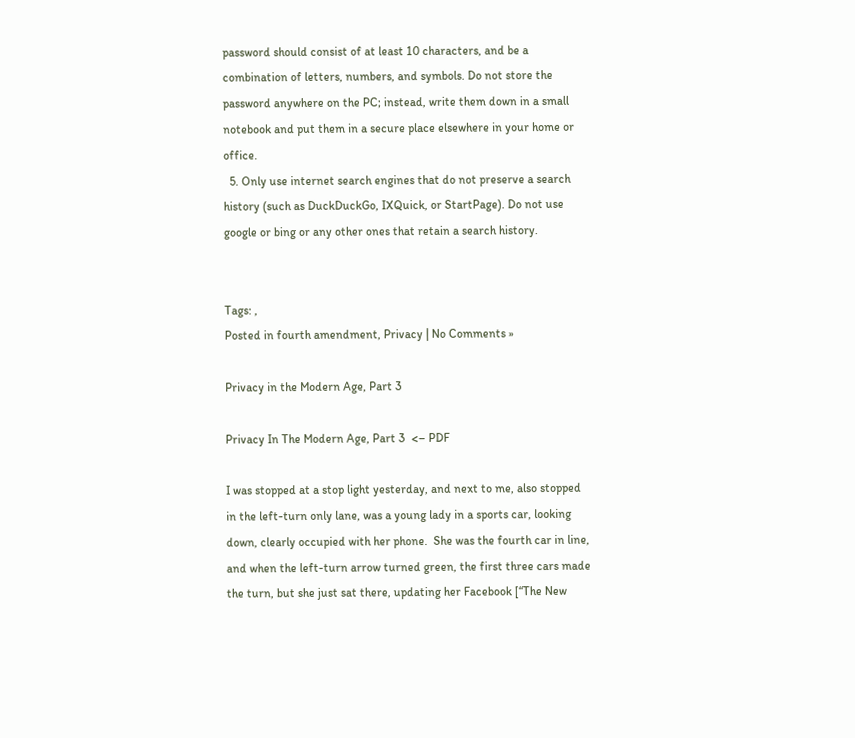password should consist of at least 10 characters, and be a combination of letters, numbers, and symbols. Do not store the password anywhere on the PC; instead, write them down in a small notebook and put them in a secure place elsewhere in your home or office.
  5. Only use internet search engines that do not preserve a search history (such as DuckDuckGo, IXQuick, or StartPage). Do not use google or bing or any other ones that retain a search history.


Tags: ,
Posted in fourth amendment, Privacy | No Comments »

Privacy in the Modern Age, Part 3

Privacy In The Modern Age, Part 3  <– PDF

I was stopped at a stop light yesterday, and next to me, also stopped in the left-turn only lane, was a young lady in a sports car, looking down, clearly occupied with her phone.  She was the fourth car in line, and when the left-turn arrow turned green, the first three cars made the turn, but she just sat there, updating her Facebook [“The New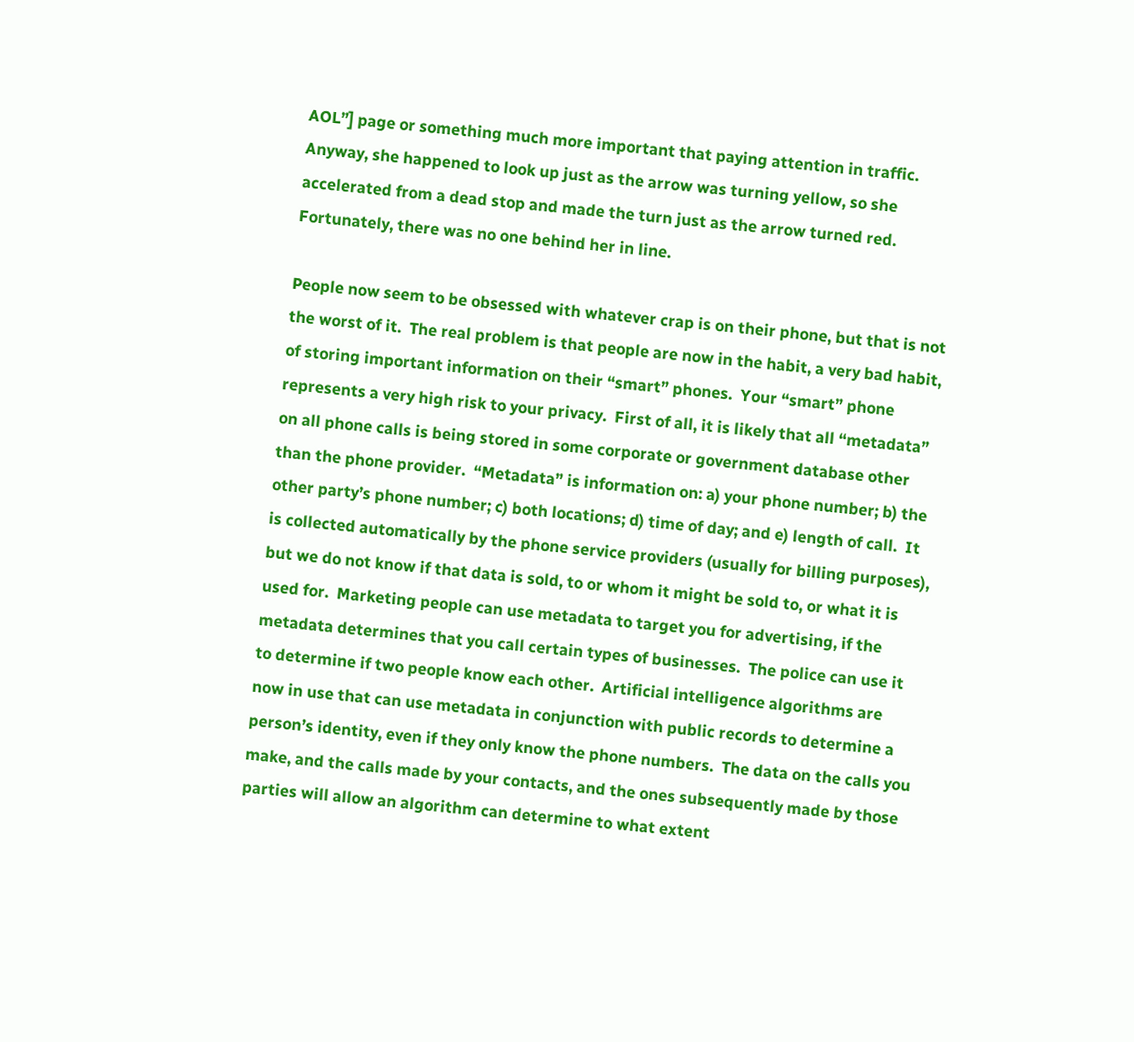AOL”] page or something much more important that paying attention in traffic.  Anyway, she happened to look up just as the arrow was turning yellow, so she accelerated from a dead stop and made the turn just as the arrow turned red.  Fortunately, there was no one behind her in line.

People now seem to be obsessed with whatever crap is on their phone, but that is not the worst of it.  The real problem is that people are now in the habit, a very bad habit, of storing important information on their “smart” phones.  Your “smart” phone represents a very high risk to your privacy.  First of all, it is likely that all “metadata” on all phone calls is being stored in some corporate or government database other than the phone provider.  “Metadata” is information on: a) your phone number; b) the other party’s phone number; c) both locations; d) time of day; and e) length of call.  It is collected automatically by the phone service providers (usually for billing purposes), but we do not know if that data is sold, to or whom it might be sold to, or what it is used for.  Marketing people can use metadata to target you for advertising, if the metadata determines that you call certain types of businesses.  The police can use it to determine if two people know each other.  Artificial intelligence algorithms are now in use that can use metadata in conjunction with public records to determine a person’s identity, even if they only know the phone numbers.  The data on the calls you make, and the calls made by your contacts, and the ones subsequently made by those parties will allow an algorithm can determine to what extent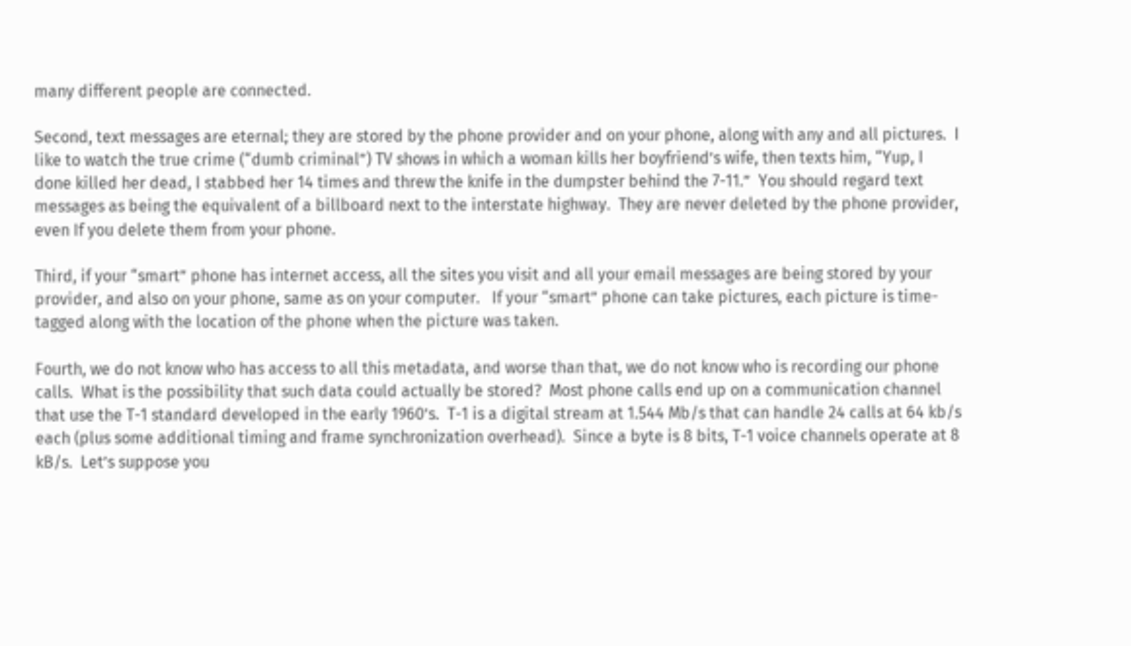many different people are connected.

Second, text messages are eternal; they are stored by the phone provider and on your phone, along with any and all pictures.  I like to watch the true crime (“dumb criminal”) TV shows in which a woman kills her boyfriend’s wife, then texts him, “Yup, I done killed her dead, I stabbed her 14 times and threw the knife in the dumpster behind the 7-11.”  You should regard text messages as being the equivalent of a billboard next to the interstate highway.  They are never deleted by the phone provider, even If you delete them from your phone.

Third, if your “smart” phone has internet access, all the sites you visit and all your email messages are being stored by your provider, and also on your phone, same as on your computer.   If your “smart” phone can take pictures, each picture is time-tagged along with the location of the phone when the picture was taken.

Fourth, we do not know who has access to all this metadata, and worse than that, we do not know who is recording our phone calls.  What is the possibility that such data could actually be stored?  Most phone calls end up on a communication channel that use the T-1 standard developed in the early 1960’s.  T-1 is a digital stream at 1.544 Mb/s that can handle 24 calls at 64 kb/s each (plus some additional timing and frame synchronization overhead).  Since a byte is 8 bits, T-1 voice channels operate at 8 kB/s.  Let’s suppose you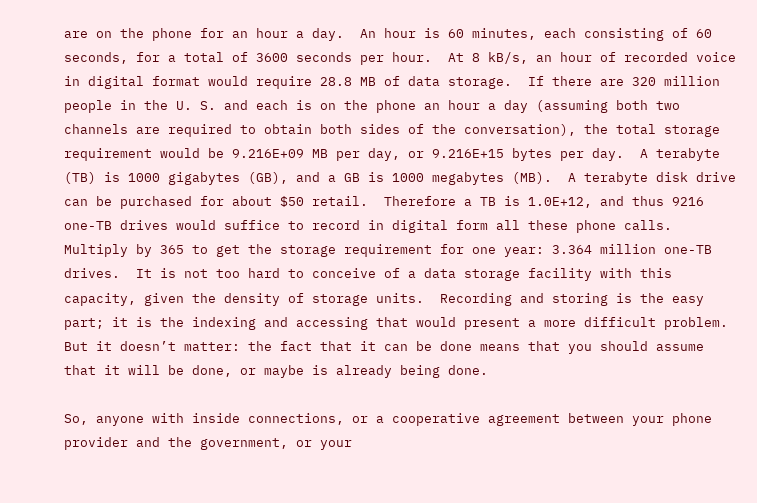are on the phone for an hour a day.  An hour is 60 minutes, each consisting of 60 seconds, for a total of 3600 seconds per hour.  At 8 kB/s, an hour of recorded voice in digital format would require 28.8 MB of data storage.  If there are 320 million people in the U. S. and each is on the phone an hour a day (assuming both two channels are required to obtain both sides of the conversation), the total storage requirement would be 9.216E+09 MB per day, or 9.216E+15 bytes per day.  A terabyte (TB) is 1000 gigabytes (GB), and a GB is 1000 megabytes (MB).  A terabyte disk drive can be purchased for about $50 retail.  Therefore a TB is 1.0E+12, and thus 9216 one-TB drives would suffice to record in digital form all these phone calls.  Multiply by 365 to get the storage requirement for one year: 3.364 million one-TB drives.  It is not too hard to conceive of a data storage facility with this capacity, given the density of storage units.  Recording and storing is the easy part; it is the indexing and accessing that would present a more difficult problem.  But it doesn’t matter: the fact that it can be done means that you should assume that it will be done, or maybe is already being done.

So, anyone with inside connections, or a cooperative agreement between your phone provider and the government, or your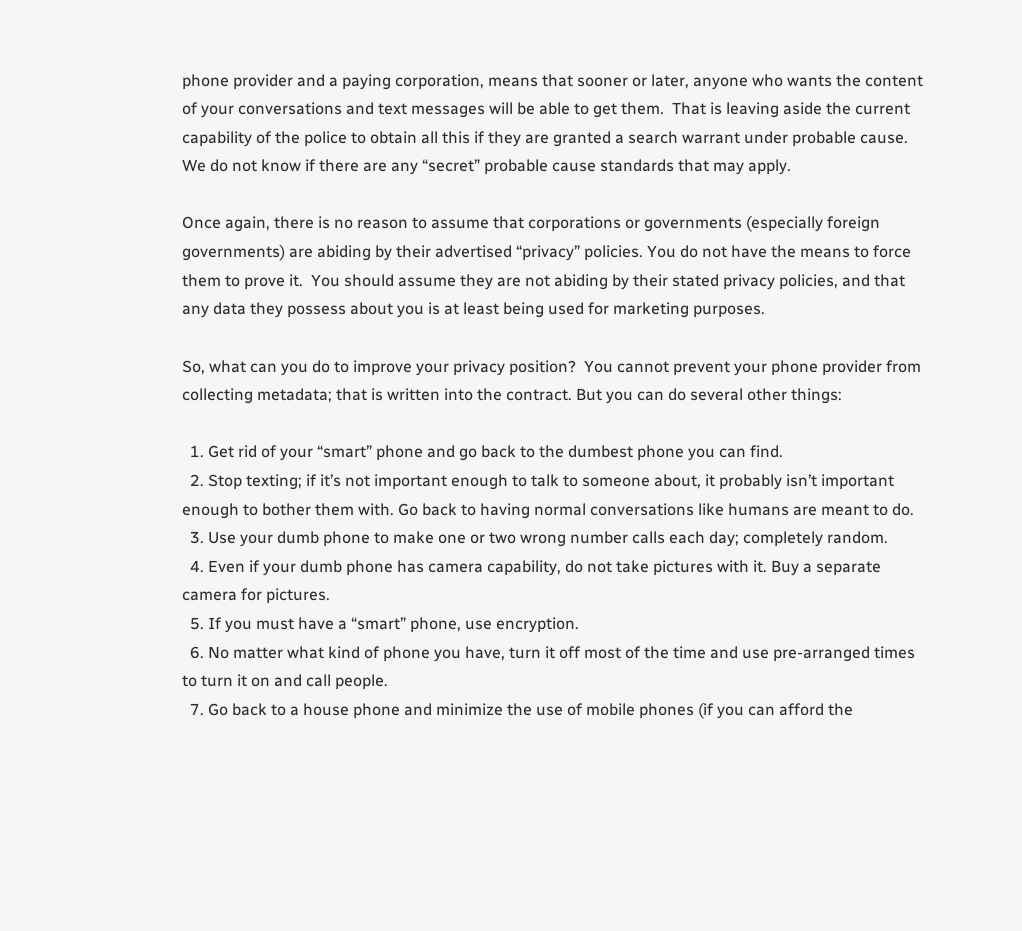phone provider and a paying corporation, means that sooner or later, anyone who wants the content of your conversations and text messages will be able to get them.  That is leaving aside the current capability of the police to obtain all this if they are granted a search warrant under probable cause.  We do not know if there are any “secret” probable cause standards that may apply.

Once again, there is no reason to assume that corporations or governments (especially foreign governments) are abiding by their advertised “privacy” policies. You do not have the means to force them to prove it.  You should assume they are not abiding by their stated privacy policies, and that any data they possess about you is at least being used for marketing purposes.

So, what can you do to improve your privacy position?  You cannot prevent your phone provider from collecting metadata; that is written into the contract. But you can do several other things:

  1. Get rid of your “smart” phone and go back to the dumbest phone you can find.
  2. Stop texting; if it’s not important enough to talk to someone about, it probably isn’t important enough to bother them with. Go back to having normal conversations like humans are meant to do.
  3. Use your dumb phone to make one or two wrong number calls each day; completely random.
  4. Even if your dumb phone has camera capability, do not take pictures with it. Buy a separate camera for pictures.
  5. If you must have a “smart” phone, use encryption.
  6. No matter what kind of phone you have, turn it off most of the time and use pre-arranged times to turn it on and call people.
  7. Go back to a house phone and minimize the use of mobile phones (if you can afford the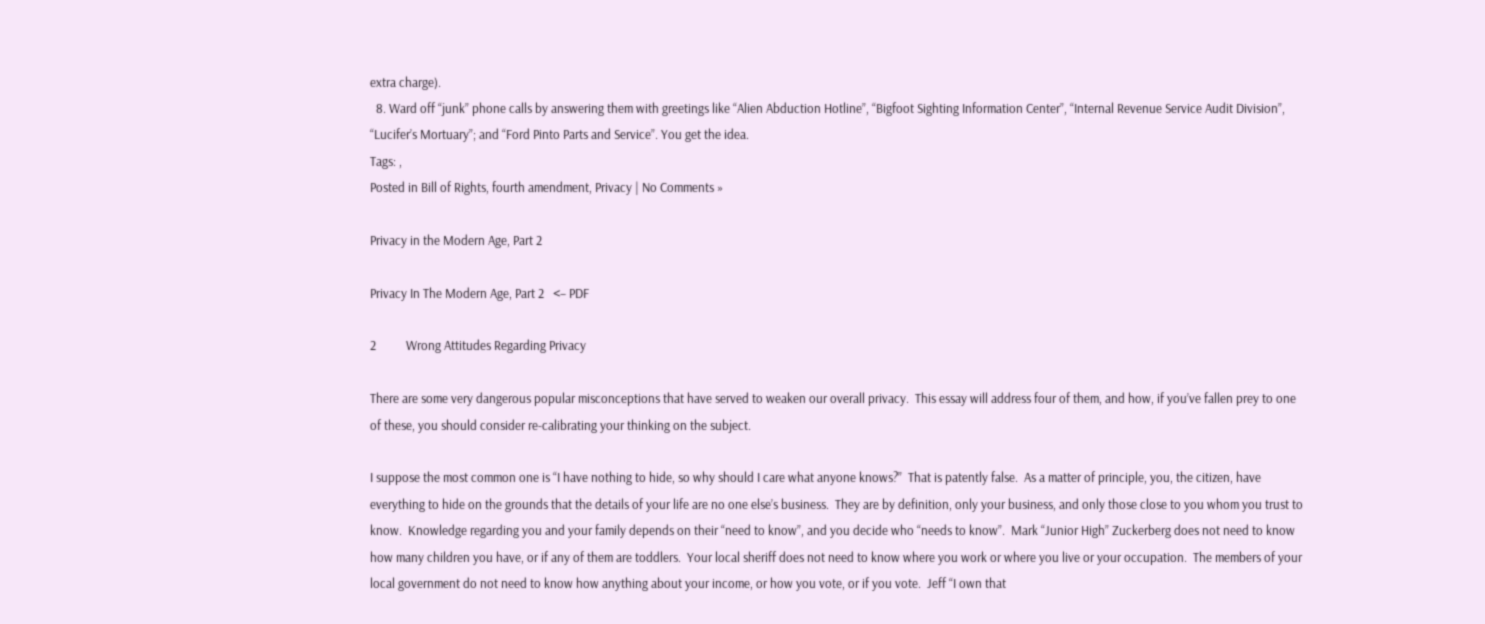extra charge).
  8. Ward off “junk” phone calls by answering them with greetings like “Alien Abduction Hotline”, “Bigfoot Sighting Information Center”, “Internal Revenue Service Audit Division”, “Lucifer’s Mortuary”; and “Ford Pinto Parts and Service”. You get the idea.
Tags: ,
Posted in Bill of Rights, fourth amendment, Privacy | No Comments »

Privacy in the Modern Age, Part 2

Privacy In The Modern Age, Part 2   <– PDF

2          Wrong Attitudes Regarding Privacy

There are some very dangerous popular misconceptions that have served to weaken our overall privacy.  This essay will address four of them, and how, if you’ve fallen prey to one of these, you should consider re-calibrating your thinking on the subject.

I suppose the most common one is “I have nothing to hide, so why should I care what anyone knows?”  That is patently false.  As a matter of principle, you, the citizen, have everything to hide on the grounds that the details of your life are no one else’s business.  They are by definition, only your business, and only those close to you whom you trust to know.  Knowledge regarding you and your family depends on their “need to know”, and you decide who “needs to know”.  Mark “Junior High” Zuckerberg does not need to know how many children you have, or if any of them are toddlers.  Your local sheriff does not need to know where you work or where you live or your occupation.  The members of your local government do not need to know how anything about your income, or how you vote, or if you vote.  Jeff “I own that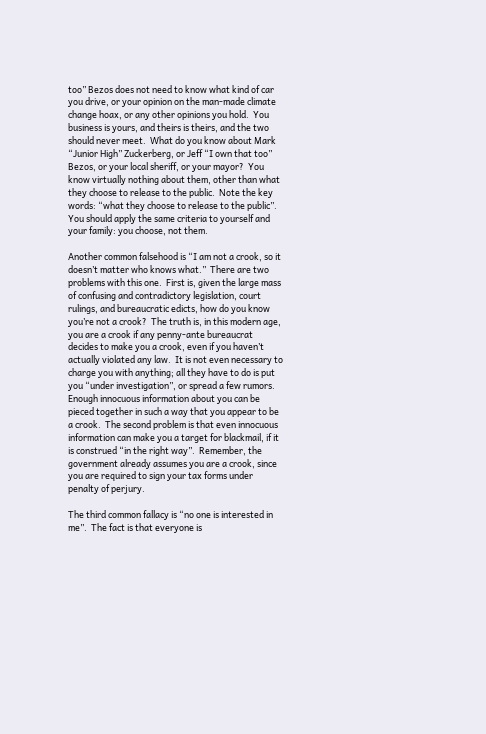too” Bezos does not need to know what kind of car you drive, or your opinion on the man-made climate change hoax, or any other opinions you hold.  You business is yours, and theirs is theirs, and the two should never meet.  What do you know about Mark “Junior High” Zuckerberg, or Jeff “I own that too” Bezos, or your local sheriff, or your mayor?  You know virtually nothing about them, other than what they choose to release to the public.  Note the key words: “what they choose to release to the public”.  You should apply the same criteria to yourself and your family: you choose, not them.

Another common falsehood is “I am not a crook, so it doesn’t matter who knows what.”  There are two problems with this one.  First is, given the large mass of confusing and contradictory legislation, court rulings, and bureaucratic edicts, how do you know you’re not a crook?  The truth is, in this modern age, you are a crook if any penny-ante bureaucrat decides to make you a crook, even if you haven’t actually violated any law.  It is not even necessary to charge you with anything; all they have to do is put you “under investigation”, or spread a few rumors.  Enough innocuous information about you can be pieced together in such a way that you appear to be a crook.  The second problem is that even innocuous information can make you a target for blackmail, if it is construed “in the right way”.  Remember, the government already assumes you are a crook, since you are required to sign your tax forms under penalty of perjury.

The third common fallacy is “no one is interested in me”.  The fact is that everyone is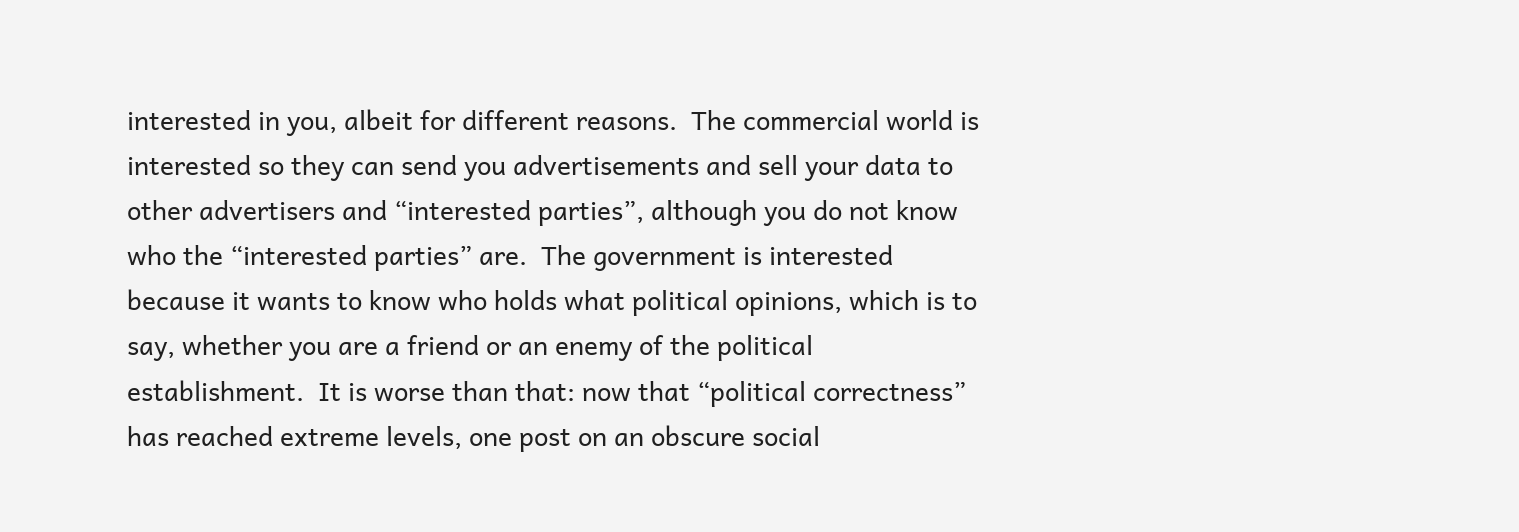interested in you, albeit for different reasons.  The commercial world is interested so they can send you advertisements and sell your data to other advertisers and “interested parties”, although you do not know who the “interested parties” are.  The government is interested because it wants to know who holds what political opinions, which is to say, whether you are a friend or an enemy of the political establishment.  It is worse than that: now that “political correctness” has reached extreme levels, one post on an obscure social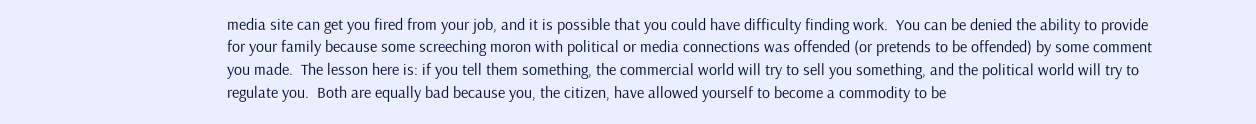media site can get you fired from your job, and it is possible that you could have difficulty finding work.  You can be denied the ability to provide for your family because some screeching moron with political or media connections was offended (or pretends to be offended) by some comment you made.  The lesson here is: if you tell them something, the commercial world will try to sell you something, and the political world will try to regulate you.  Both are equally bad because you, the citizen, have allowed yourself to become a commodity to be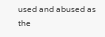used and abused as the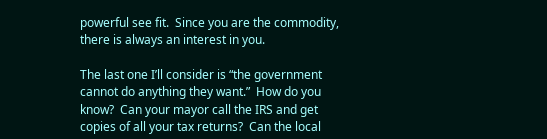powerful see fit.  Since you are the commodity, there is always an interest in you.

The last one I’ll consider is “the government cannot do anything they want.”  How do you know?  Can your mayor call the IRS and get copies of all your tax returns?  Can the local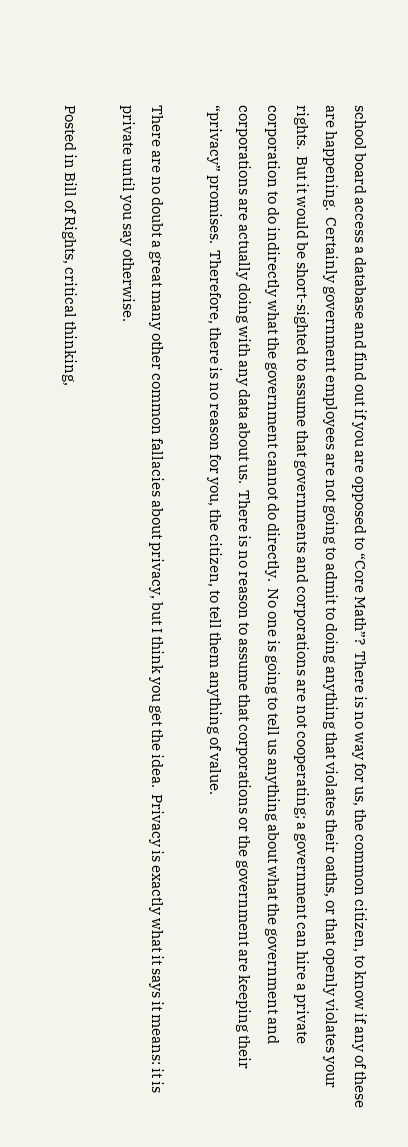school board access a database and find out if you are opposed to “Core Math”?  There is no way for us, the common citizen, to know if any of these are happening.  Certainly government employees are not going to admit to doing anything that violates their oaths, or that openly violates your rights.  But it would be short-sighted to assume that governments and corporations are not cooperating; a government can hire a private corporation to do indirectly what the government cannot do directly.  No one is going to tell us anything about what the government and corporations are actually doing with any data about us.  There is no reason to assume that corporations or the government are keeping their “privacy” promises.  Therefore, there is no reason for you, the citizen, to tell them anything of value.

There are no doubt a great many other common fallacies about privacy, but I think you get the idea.  Privacy is exactly what it says it means: it is private until you say otherwise.

Posted in Bill of Rights, critical thinking,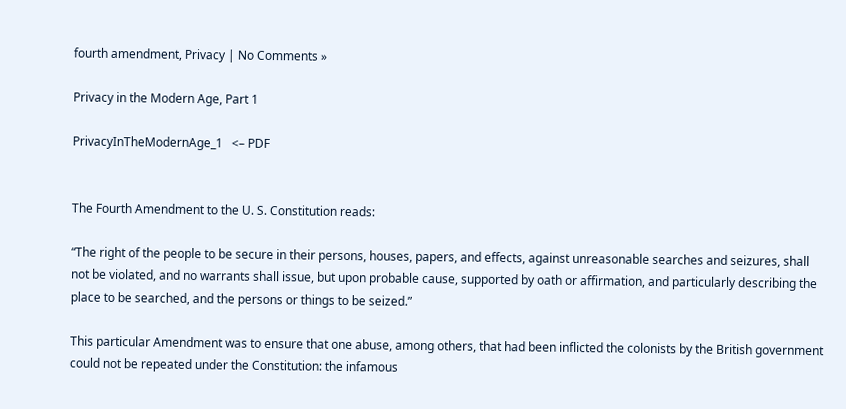fourth amendment, Privacy | No Comments »

Privacy in the Modern Age, Part 1

PrivacyInTheModernAge_1   <– PDF


The Fourth Amendment to the U. S. Constitution reads:

“The right of the people to be secure in their persons, houses, papers, and effects, against unreasonable searches and seizures, shall not be violated, and no warrants shall issue, but upon probable cause, supported by oath or affirmation, and particularly describing the place to be searched, and the persons or things to be seized.”

This particular Amendment was to ensure that one abuse, among others, that had been inflicted the colonists by the British government could not be repeated under the Constitution: the infamous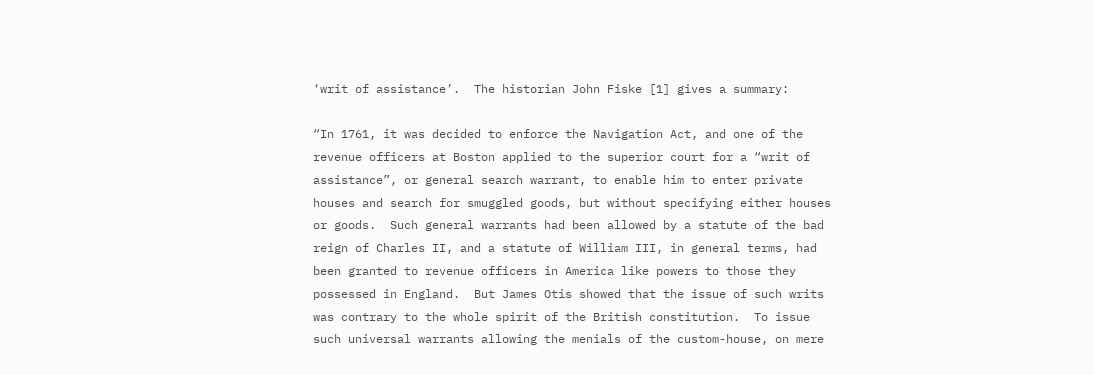‘writ of assistance’.  The historian John Fiske [1] gives a summary:

“In 1761, it was decided to enforce the Navigation Act, and one of the revenue officers at Boston applied to the superior court for a “writ of assistance”, or general search warrant, to enable him to enter private houses and search for smuggled goods, but without specifying either houses or goods.  Such general warrants had been allowed by a statute of the bad reign of Charles II, and a statute of William III, in general terms, had been granted to revenue officers in America like powers to those they possessed in England.  But James Otis showed that the issue of such writs was contrary to the whole spirit of the British constitution.  To issue such universal warrants allowing the menials of the custom-house, on mere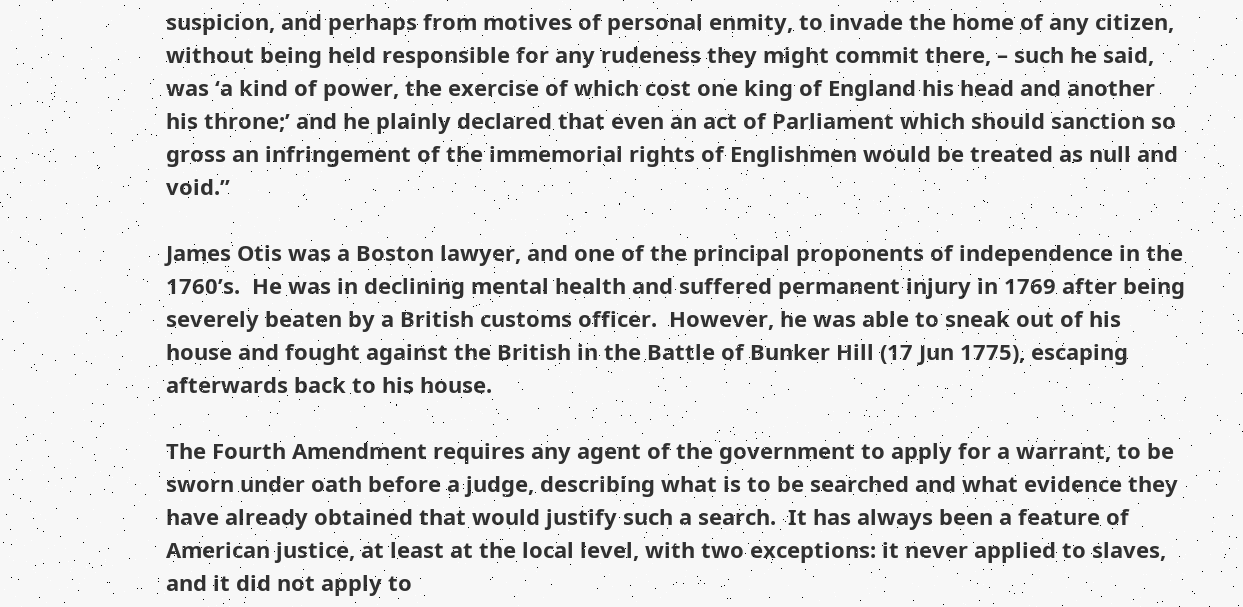suspicion, and perhaps from motives of personal enmity, to invade the home of any citizen, without being held responsible for any rudeness they might commit there, – such he said, was ‘a kind of power, the exercise of which cost one king of England his head and another his throne;’ and he plainly declared that even an act of Parliament which should sanction so gross an infringement of the immemorial rights of Englishmen would be treated as null and void.”

James Otis was a Boston lawyer, and one of the principal proponents of independence in the 1760’s.  He was in declining mental health and suffered permanent injury in 1769 after being severely beaten by a British customs officer.  However, he was able to sneak out of his house and fought against the British in the Battle of Bunker Hill (17 Jun 1775), escaping afterwards back to his house.

The Fourth Amendment requires any agent of the government to apply for a warrant, to be sworn under oath before a judge, describing what is to be searched and what evidence they have already obtained that would justify such a search.  It has always been a feature of American justice, at least at the local level, with two exceptions: it never applied to slaves, and it did not apply to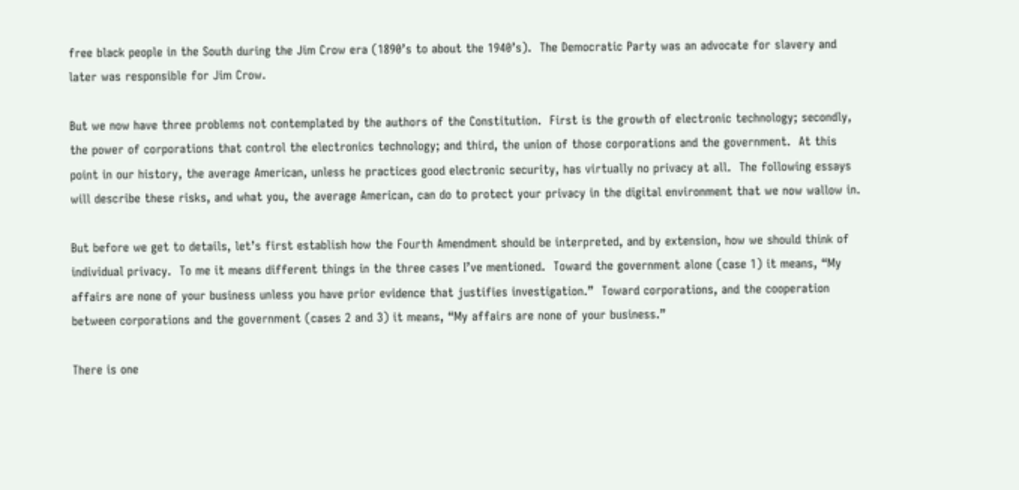free black people in the South during the Jim Crow era (1890’s to about the 1940’s).  The Democratic Party was an advocate for slavery and later was responsible for Jim Crow.

But we now have three problems not contemplated by the authors of the Constitution.  First is the growth of electronic technology; secondly, the power of corporations that control the electronics technology; and third, the union of those corporations and the government.  At this point in our history, the average American, unless he practices good electronic security, has virtually no privacy at all.  The following essays will describe these risks, and what you, the average American, can do to protect your privacy in the digital environment that we now wallow in.

But before we get to details, let’s first establish how the Fourth Amendment should be interpreted, and by extension, how we should think of individual privacy.  To me it means different things in the three cases I’ve mentioned.  Toward the government alone (case 1) it means, “My affairs are none of your business unless you have prior evidence that justifies investigation.”  Toward corporations, and the cooperation between corporations and the government (cases 2 and 3) it means, “My affairs are none of your business.”

There is one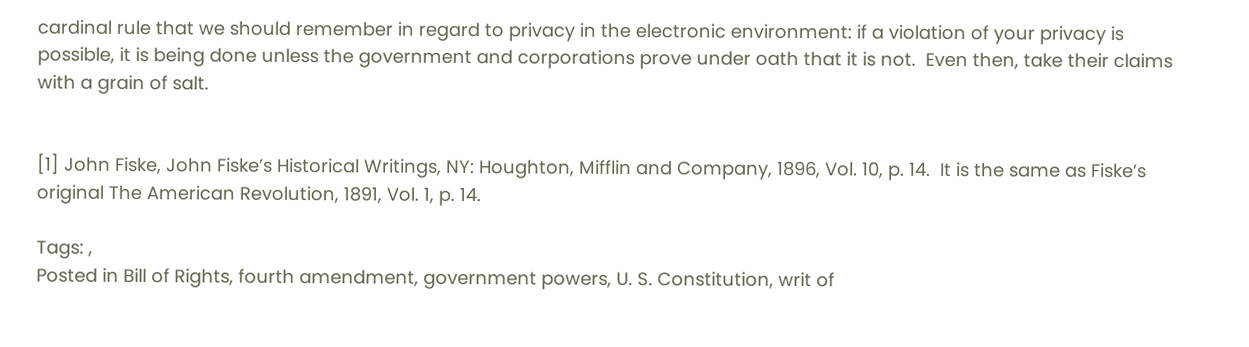cardinal rule that we should remember in regard to privacy in the electronic environment: if a violation of your privacy is possible, it is being done unless the government and corporations prove under oath that it is not.  Even then, take their claims with a grain of salt.


[1] John Fiske, John Fiske’s Historical Writings, NY: Houghton, Mifflin and Company, 1896, Vol. 10, p. 14.  It is the same as Fiske’s original The American Revolution, 1891, Vol. 1, p. 14.

Tags: ,
Posted in Bill of Rights, fourth amendment, government powers, U. S. Constitution, writ of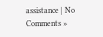assistance | No Comments »